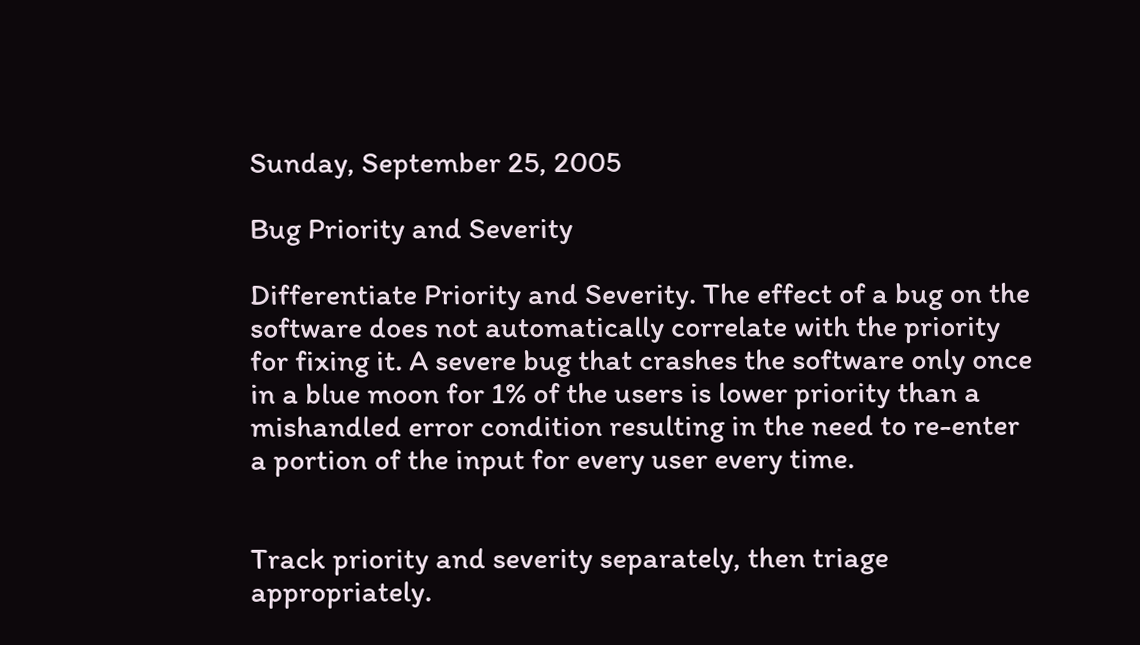Sunday, September 25, 2005

Bug Priority and Severity

Differentiate Priority and Severity. The effect of a bug on the software does not automatically correlate with the priority for fixing it. A severe bug that crashes the software only once in a blue moon for 1% of the users is lower priority than a mishandled error condition resulting in the need to re-enter a portion of the input for every user every time.


Track priority and severity separately, then triage appropriately.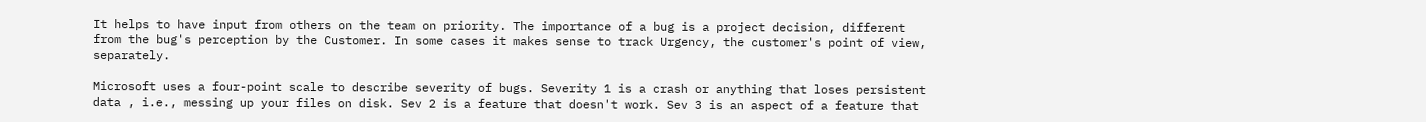It helps to have input from others on the team on priority. The importance of a bug is a project decision, different from the bug's perception by the Customer. In some cases it makes sense to track Urgency, the customer's point of view, separately.

Microsoft uses a four-point scale to describe severity of bugs. Severity 1 is a crash or anything that loses persistent data , i.e., messing up your files on disk. Sev 2 is a feature that doesn't work. Sev 3 is an aspect of a feature that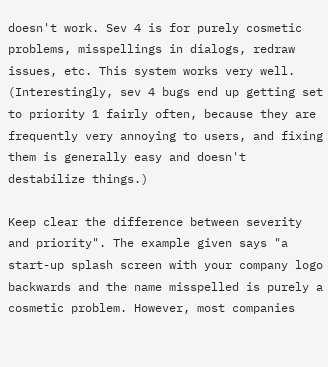doesn't work. Sev 4 is for purely cosmetic problems, misspellings in dialogs, redraw issues, etc. This system works very well. (Interestingly, sev 4 bugs end up getting set to priority 1 fairly often, because they are frequently very annoying to users, and fixing them is generally easy and doesn't destabilize things.)

Keep clear the difference between severity and priority". The example given says "a start-up splash screen with your company logo backwards and the name misspelled is purely a cosmetic problem. However, most companies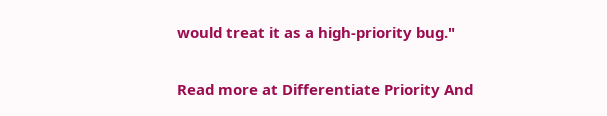would treat it as a high-priority bug."

Read more at Differentiate Priority And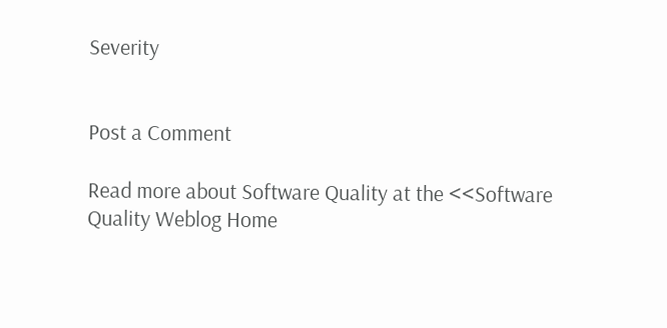Severity


Post a Comment

Read more about Software Quality at the <<Software Quality Weblog Home